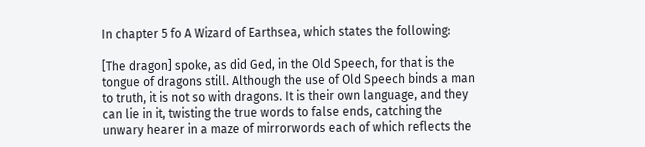In chapter 5 fo A Wizard of Earthsea, which states the following:

[The dragon] spoke, as did Ged, in the Old Speech, for that is the tongue of dragons still. Although the use of Old Speech binds a man to truth, it is not so with dragons. It is their own language, and they can lie in it, twisting the true words to false ends, catching the unwary hearer in a maze of mirrorwords each of which reflects the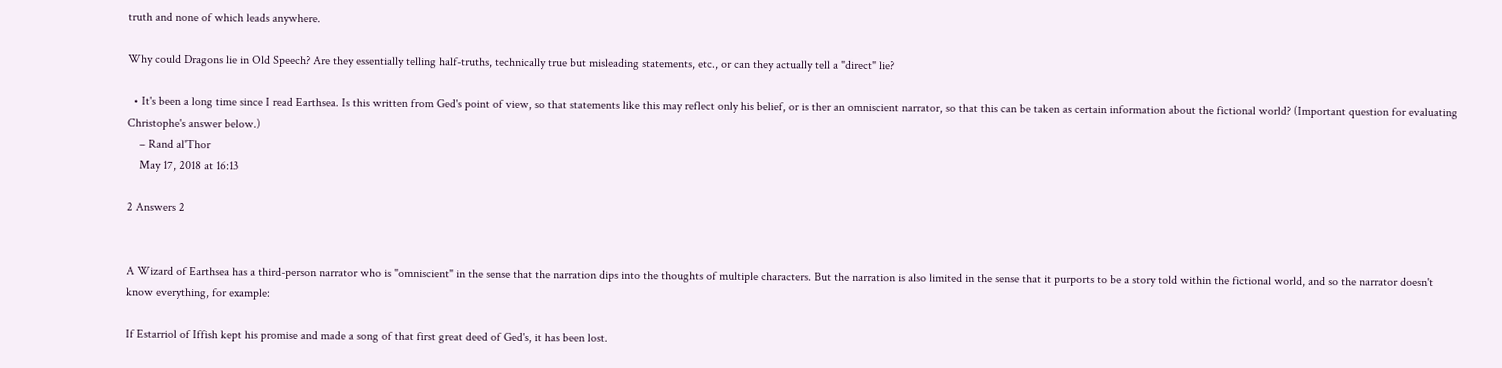truth and none of which leads anywhere.

Why could Dragons lie in Old Speech? Are they essentially telling half-truths, technically true but misleading statements, etc., or can they actually tell a "direct" lie?

  • It's been a long time since I read Earthsea. Is this written from Ged's point of view, so that statements like this may reflect only his belief, or is ther an omniscient narrator, so that this can be taken as certain information about the fictional world? (Important question for evaluating Christophe's answer below.)
    – Rand al'Thor
    May 17, 2018 at 16:13

2 Answers 2


A Wizard of Earthsea has a third-person narrator who is "omniscient" in the sense that the narration dips into the thoughts of multiple characters. But the narration is also limited in the sense that it purports to be a story told within the fictional world, and so the narrator doesn't know everything, for example:

If Estarriol of Iffish kept his promise and made a song of that first great deed of Ged's, it has been lost.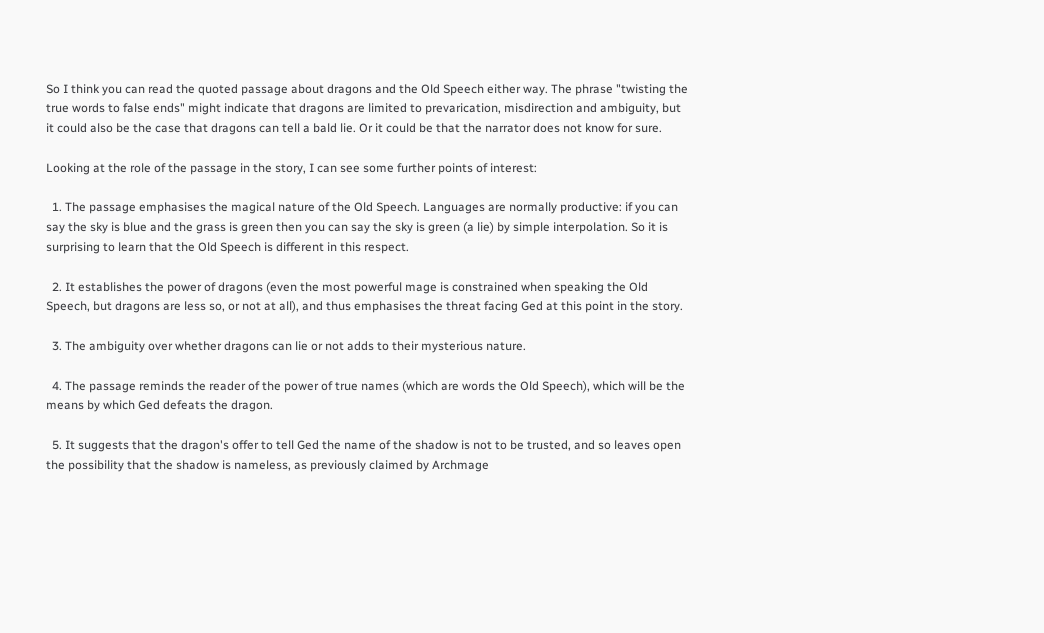So I think you can read the quoted passage about dragons and the Old Speech either way. The phrase "twisting the true words to false ends" might indicate that dragons are limited to prevarication, misdirection and ambiguity, but it could also be the case that dragons can tell a bald lie. Or it could be that the narrator does not know for sure.

Looking at the role of the passage in the story, I can see some further points of interest:

  1. The passage emphasises the magical nature of the Old Speech. Languages are normally productive: if you can say the sky is blue and the grass is green then you can say the sky is green (a lie) by simple interpolation. So it is surprising to learn that the Old Speech is different in this respect.

  2. It establishes the power of dragons (even the most powerful mage is constrained when speaking the Old Speech, but dragons are less so, or not at all), and thus emphasises the threat facing Ged at this point in the story.

  3. The ambiguity over whether dragons can lie or not adds to their mysterious nature.

  4. The passage reminds the reader of the power of true names (which are words the Old Speech), which will be the means by which Ged defeats the dragon.

  5. It suggests that the dragon's offer to tell Ged the name of the shadow is not to be trusted, and so leaves open the possibility that the shadow is nameless, as previously claimed by Archmage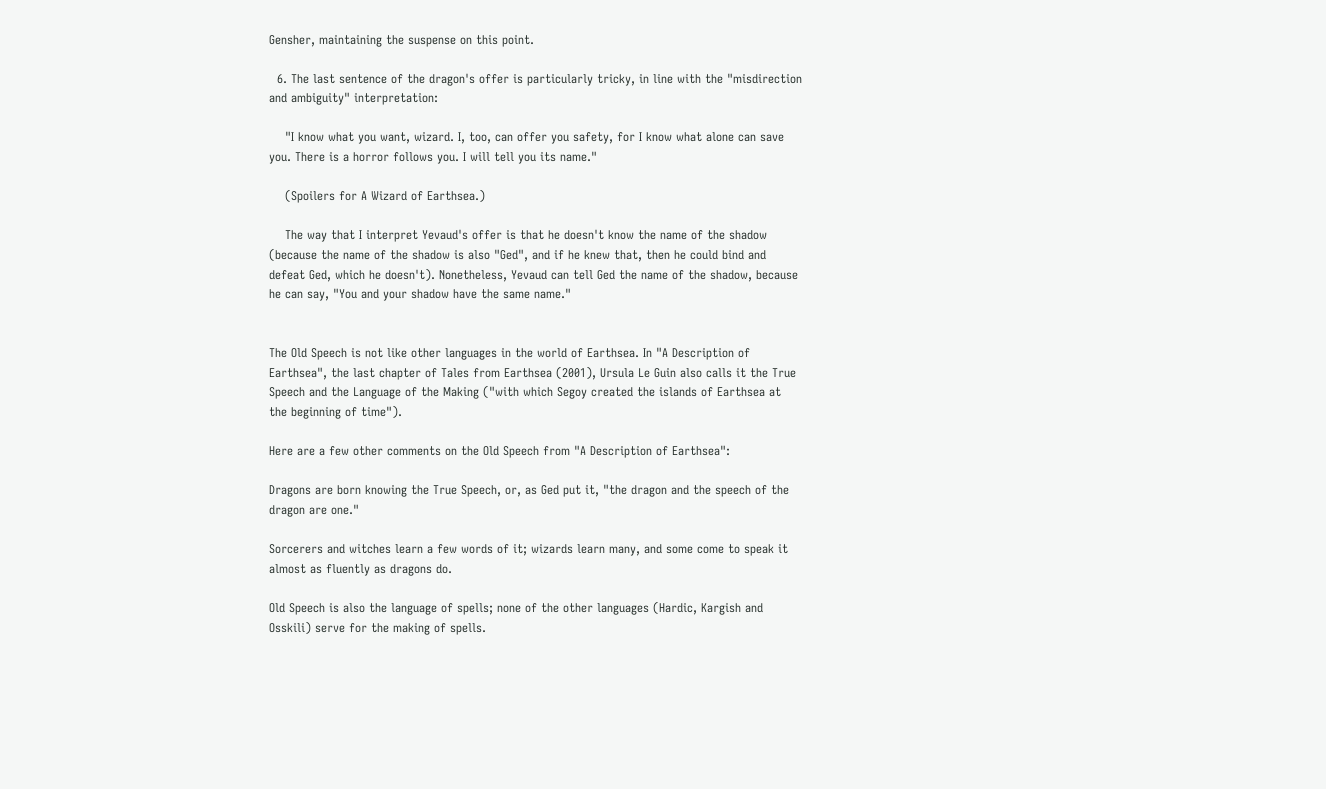Gensher, maintaining the suspense on this point.

  6. The last sentence of the dragon's offer is particularly tricky, in line with the "misdirection and ambiguity" interpretation:

    "I know what you want, wizard. I, too, can offer you safety, for I know what alone can save you. There is a horror follows you. I will tell you its name."

    (Spoilers for A Wizard of Earthsea.)

    The way that I interpret Yevaud's offer is that he doesn't know the name of the shadow (because the name of the shadow is also "Ged", and if he knew that, then he could bind and defeat Ged, which he doesn't). Nonetheless, Yevaud can tell Ged the name of the shadow, because he can say, "You and your shadow have the same name."


The Old Speech is not like other languages in the world of Earthsea. In "A Description of Earthsea", the last chapter of Tales from Earthsea (2001), Ursula Le Guin also calls it the True Speech and the Language of the Making ("with which Segoy created the islands of Earthsea at the beginning of time").

Here are a few other comments on the Old Speech from "A Description of Earthsea":

Dragons are born knowing the True Speech, or, as Ged put it, "the dragon and the speech of the dragon are one."

Sorcerers and witches learn a few words of it; wizards learn many, and some come to speak it almost as fluently as dragons do.

Old Speech is also the language of spells; none of the other languages (Hardic, Kargish and Osskili) serve for the making of spells.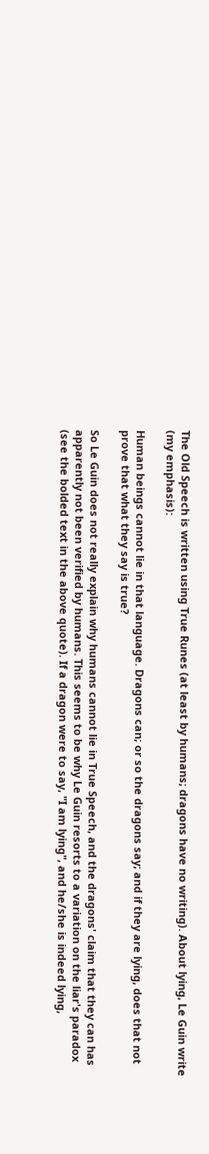The Old Speech is written using True Runes (at least by humans; dragons have no writing). About lying, Le Guin write (my emphasis):

Human beings cannot lie in that language. Dragons can; or so the dragons say; and if they are lying, does that not prove that what they say is true?

So Le Guin does not really explain why humans cannot lie in True Speech, and the dragons' claim that they can has apparently not been verified by humans. This seems to be why Le Guin resorts to a variation on the liar's paradox (see the bolded text in the above quote). If a dragon were to say, "I am lying", and he/she is indeed lying,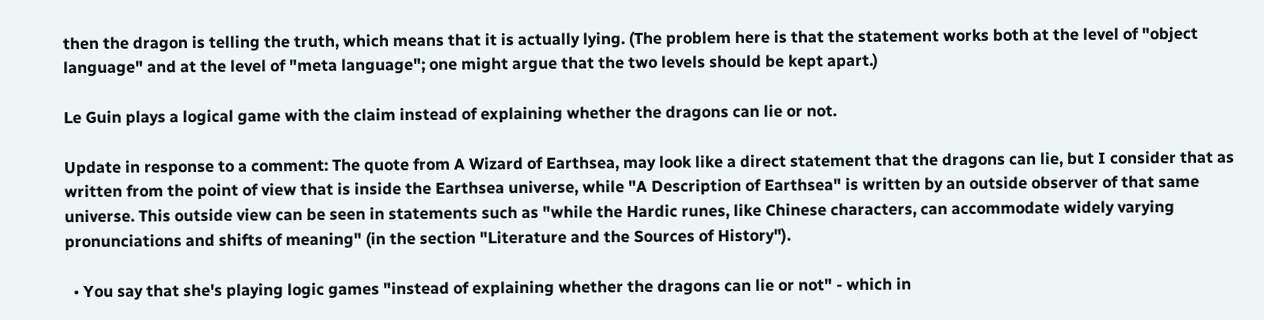then the dragon is telling the truth, which means that it is actually lying. (The problem here is that the statement works both at the level of "object language" and at the level of "meta language"; one might argue that the two levels should be kept apart.)

Le Guin plays a logical game with the claim instead of explaining whether the dragons can lie or not.

Update in response to a comment: The quote from A Wizard of Earthsea, may look like a direct statement that the dragons can lie, but I consider that as written from the point of view that is inside the Earthsea universe, while "A Description of Earthsea" is written by an outside observer of that same universe. This outside view can be seen in statements such as "while the Hardic runes, like Chinese characters, can accommodate widely varying pronunciations and shifts of meaning" (in the section "Literature and the Sources of History").

  • You say that she's playing logic games "instead of explaining whether the dragons can lie or not" - which in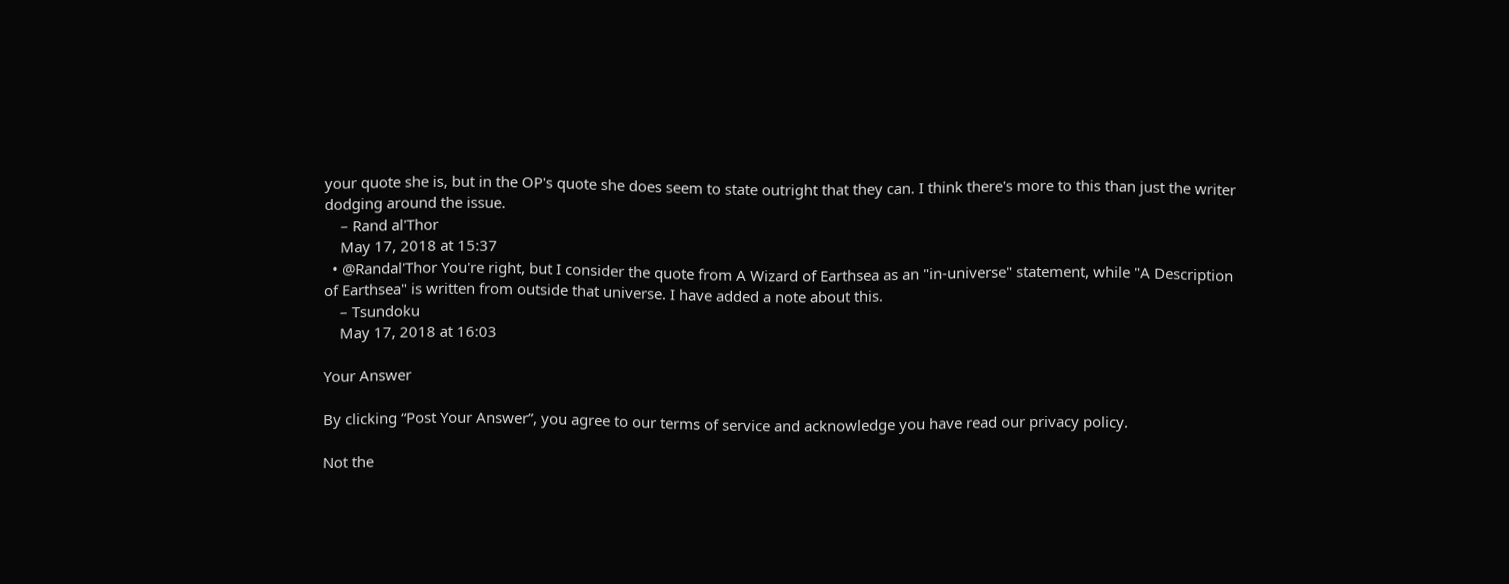your quote she is, but in the OP's quote she does seem to state outright that they can. I think there's more to this than just the writer dodging around the issue.
    – Rand al'Thor
    May 17, 2018 at 15:37
  • @Randal'Thor You're right, but I consider the quote from A Wizard of Earthsea as an "in-universe" statement, while "A Description of Earthsea" is written from outside that universe. I have added a note about this.
    – Tsundoku
    May 17, 2018 at 16:03

Your Answer

By clicking “Post Your Answer”, you agree to our terms of service and acknowledge you have read our privacy policy.

Not the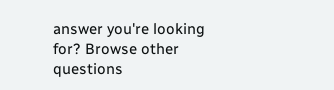answer you're looking for? Browse other questions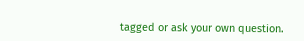tagged or ask your own question.